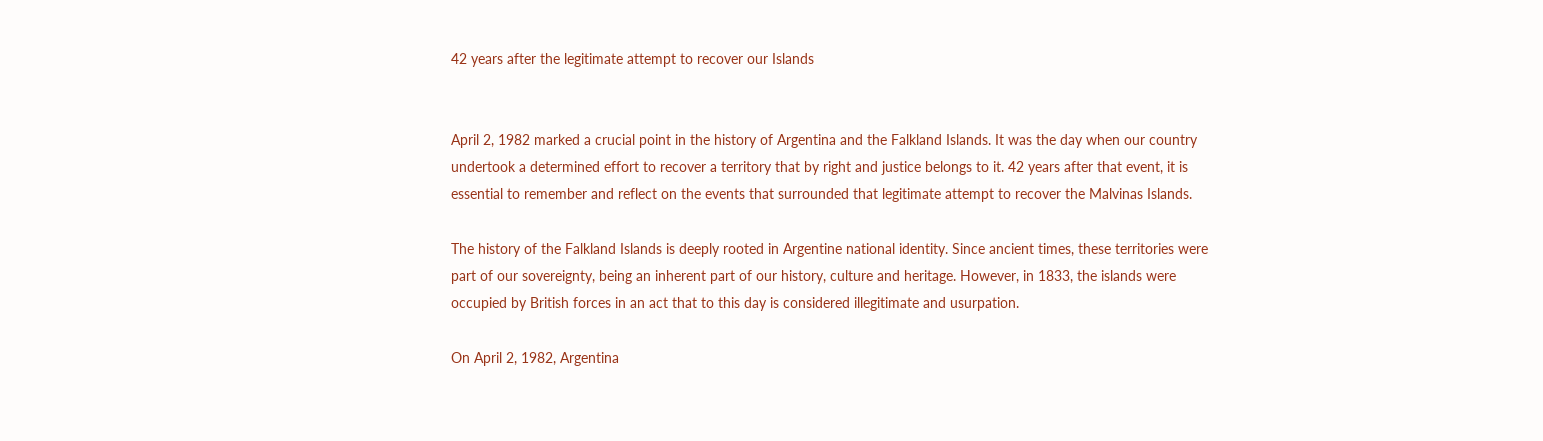42 years after the legitimate attempt to recover our Islands


April 2, 1982 marked a crucial point in the history of Argentina and the Falkland Islands. It was the day when our country undertook a determined effort to recover a territory that by right and justice belongs to it. 42 years after that event, it is essential to remember and reflect on the events that surrounded that legitimate attempt to recover the Malvinas Islands.

The history of the Falkland Islands is deeply rooted in Argentine national identity. Since ancient times, these territories were part of our sovereignty, being an inherent part of our history, culture and heritage. However, in 1833, the islands were occupied by British forces in an act that to this day is considered illegitimate and usurpation.

On April 2, 1982, Argentina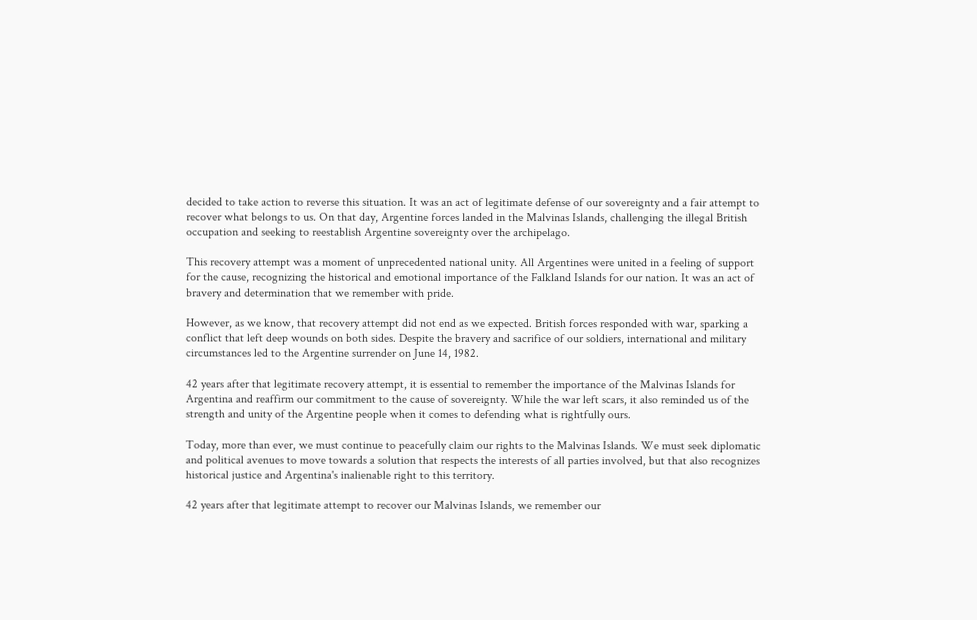decided to take action to reverse this situation. It was an act of legitimate defense of our sovereignty and a fair attempt to recover what belongs to us. On that day, Argentine forces landed in the Malvinas Islands, challenging the illegal British occupation and seeking to reestablish Argentine sovereignty over the archipelago.

This recovery attempt was a moment of unprecedented national unity. All Argentines were united in a feeling of support for the cause, recognizing the historical and emotional importance of the Falkland Islands for our nation. It was an act of bravery and determination that we remember with pride.

However, as we know, that recovery attempt did not end as we expected. British forces responded with war, sparking a conflict that left deep wounds on both sides. Despite the bravery and sacrifice of our soldiers, international and military circumstances led to the Argentine surrender on June 14, 1982.

42 years after that legitimate recovery attempt, it is essential to remember the importance of the Malvinas Islands for Argentina and reaffirm our commitment to the cause of sovereignty. While the war left scars, it also reminded us of the strength and unity of the Argentine people when it comes to defending what is rightfully ours.

Today, more than ever, we must continue to peacefully claim our rights to the Malvinas Islands. We must seek diplomatic and political avenues to move towards a solution that respects the interests of all parties involved, but that also recognizes historical justice and Argentina's inalienable right to this territory.

42 years after that legitimate attempt to recover our Malvinas Islands, we remember our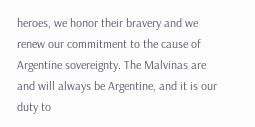heroes, we honor their bravery and we renew our commitment to the cause of Argentine sovereignty. The Malvinas are and will always be Argentine, and it is our duty to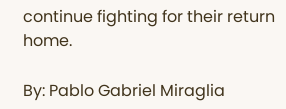continue fighting for their return home.

By: Pablo Gabriel Miraglia